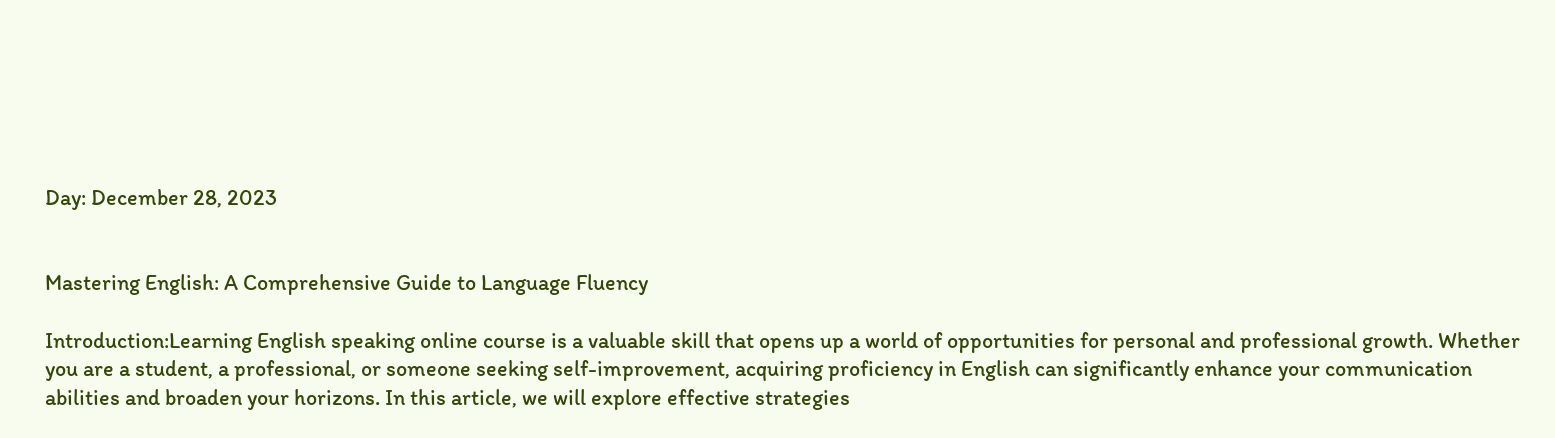Day: December 28, 2023


Mastering English: A Comprehensive Guide to Language Fluency

Introduction:Learning English speaking online course is a valuable skill that opens up a world of opportunities for personal and professional growth. Whether you are a student, a professional, or someone seeking self-improvement, acquiring proficiency in English can significantly enhance your communication abilities and broaden your horizons. In this article, we will explore effective strategies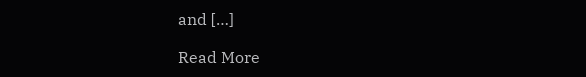and […]

Read More